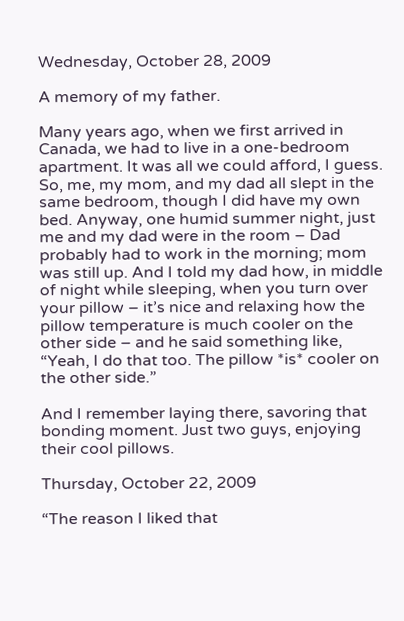Wednesday, October 28, 2009

A memory of my father.

Many years ago, when we first arrived in Canada, we had to live in a one-bedroom apartment. It was all we could afford, I guess. So, me, my mom, and my dad all slept in the same bedroom, though I did have my own bed. Anyway, one humid summer night, just me and my dad were in the room – Dad probably had to work in the morning; mom was still up. And I told my dad how, in middle of night while sleeping, when you turn over your pillow – it’s nice and relaxing how the pillow temperature is much cooler on the other side – and he said something like, “Yeah, I do that too. The pillow *is* cooler on the other side.”

And I remember laying there, savoring that bonding moment. Just two guys, enjoying their cool pillows.

Thursday, October 22, 2009

“The reason I liked that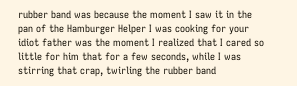rubber band was because the moment I saw it in the pan of the Hamburger Helper I was cooking for your idiot father was the moment I realized that I cared so little for him that for a few seconds, while I was stirring that crap, twirling the rubber band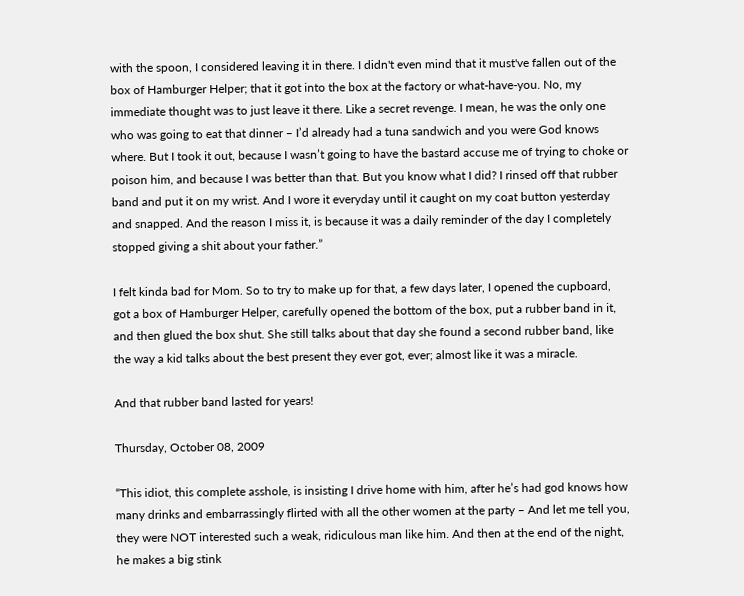with the spoon, I considered leaving it in there. I didn't even mind that it must've fallen out of the box of Hamburger Helper; that it got into the box at the factory or what-have-you. No, my immediate thought was to just leave it there. Like a secret revenge. I mean, he was the only one who was going to eat that dinner – I’d already had a tuna sandwich and you were God knows where. But I took it out, because I wasn’t going to have the bastard accuse me of trying to choke or poison him, and because I was better than that. But you know what I did? I rinsed off that rubber band and put it on my wrist. And I wore it everyday until it caught on my coat button yesterday and snapped. And the reason I miss it, is because it was a daily reminder of the day I completely stopped giving a shit about your father.”

I felt kinda bad for Mom. So to try to make up for that, a few days later, I opened the cupboard, got a box of Hamburger Helper, carefully opened the bottom of the box, put a rubber band in it, and then glued the box shut. She still talks about that day she found a second rubber band, like the way a kid talks about the best present they ever got, ever; almost like it was a miracle.

And that rubber band lasted for years!

Thursday, October 08, 2009

“This idiot, this complete asshole, is insisting I drive home with him, after he’s had god knows how many drinks and embarrassingly flirted with all the other women at the party – And let me tell you, they were NOT interested such a weak, ridiculous man like him. And then at the end of the night, he makes a big stink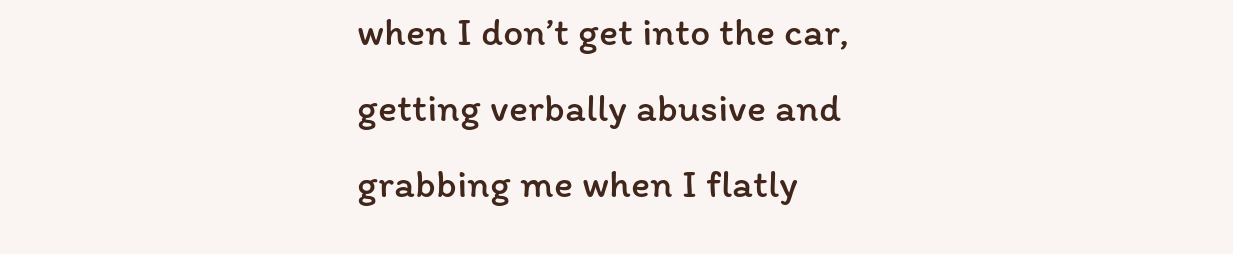when I don’t get into the car, getting verbally abusive and grabbing me when I flatly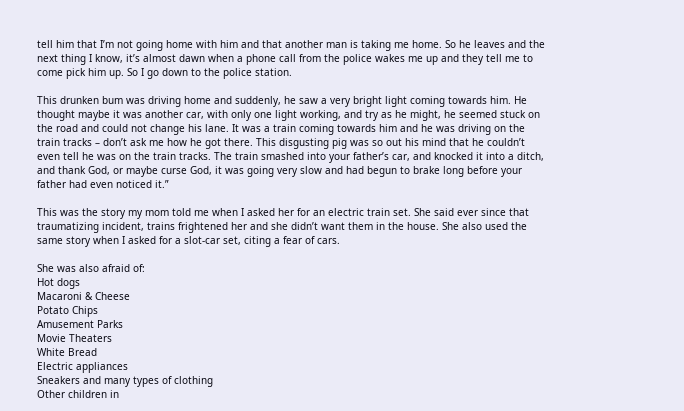tell him that I’m not going home with him and that another man is taking me home. So he leaves and the next thing I know, it’s almost dawn when a phone call from the police wakes me up and they tell me to come pick him up. So I go down to the police station.

This drunken bum was driving home and suddenly, he saw a very bright light coming towards him. He thought maybe it was another car, with only one light working, and try as he might, he seemed stuck on the road and could not change his lane. It was a train coming towards him and he was driving on the train tracks – don’t ask me how he got there. This disgusting pig was so out his mind that he couldn’t even tell he was on the train tracks. The train smashed into your father’s car, and knocked it into a ditch, and thank God, or maybe curse God, it was going very slow and had begun to brake long before your father had even noticed it.”

This was the story my mom told me when I asked her for an electric train set. She said ever since that traumatizing incident, trains frightened her and she didn’t want them in the house. She also used the same story when I asked for a slot-car set, citing a fear of cars.

She was also afraid of:
Hot dogs
Macaroni & Cheese
Potato Chips
Amusement Parks
Movie Theaters
White Bread
Electric appliances
Sneakers and many types of clothing
Other children in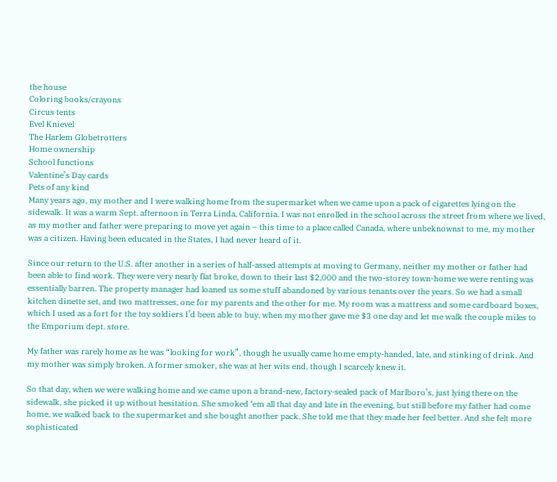the house
Coloring books/crayons
Circus tents
Evel Knievel
The Harlem Globetrotters
Home ownership
School functions
Valentine’s Day cards
Pets of any kind
Many years ago, my mother and I were walking home from the supermarket when we came upon a pack of cigarettes lying on the sidewalk. It was a warm Sept. afternoon in Terra Linda, California. I was not enrolled in the school across the street from where we lived, as my mother and father were preparing to move yet again – this time to a place called Canada, where unbeknownst to me, my mother was a citizen. Having been educated in the States, I had never heard of it.

Since our return to the U.S. after another in a series of half-assed attempts at moving to Germany, neither my mother or father had been able to find work. They were very nearly flat broke, down to their last $2,000 and the two-storey town-home we were renting was essentially barren. The property manager had loaned us some stuff abandoned by various tenants over the years. So we had a small kitchen dinette set, and two mattresses, one for my parents and the other for me. My room was a mattress and some cardboard boxes, which I used as a fort for the toy soldiers I’d been able to buy, when my mother gave me $3 one day and let me walk the couple miles to the Emporium dept. store.

My father was rarely home as he was “looking for work”, though he usually came home empty-handed, late, and stinking of drink. And my mother was simply broken. A former smoker, she was at her wits end, though I scarcely knew it.

So that day, when we were walking home and we came upon a brand-new, factory-sealed pack of Marlboro’s, just lying there on the sidewalk, she picked it up without hesitation. She smoked ‘em all that day and late in the evening, but still before my father had come home, we walked back to the supermarket and she bought another pack. She told me that they made her feel better. And she felt more sophisticated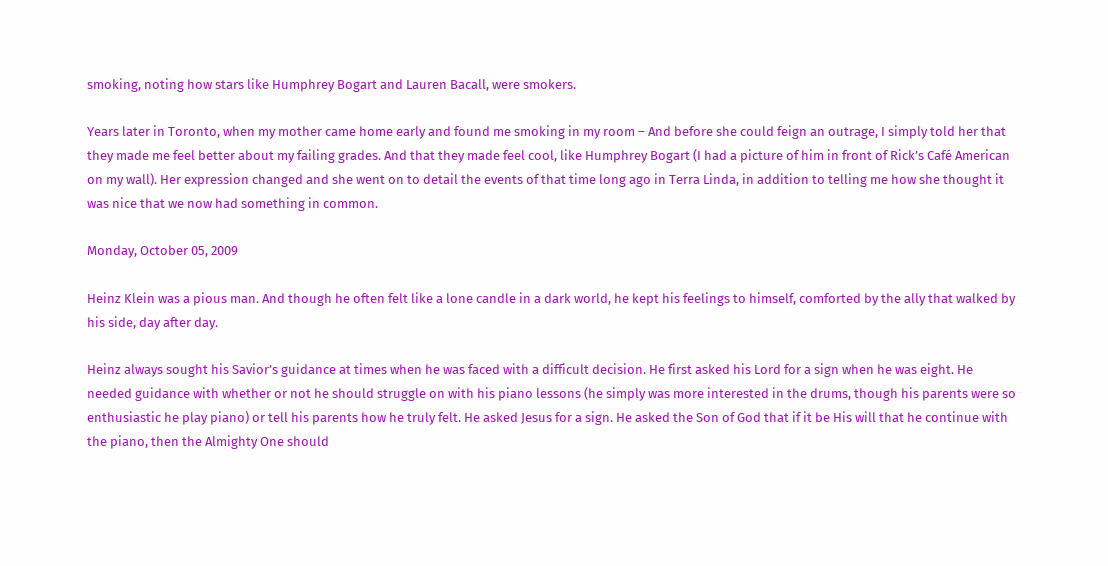smoking, noting how stars like Humphrey Bogart and Lauren Bacall, were smokers.

Years later in Toronto, when my mother came home early and found me smoking in my room – And before she could feign an outrage, I simply told her that they made me feel better about my failing grades. And that they made feel cool, like Humphrey Bogart (I had a picture of him in front of Rick’s Café American on my wall). Her expression changed and she went on to detail the events of that time long ago in Terra Linda, in addition to telling me how she thought it was nice that we now had something in common.

Monday, October 05, 2009

Heinz Klein was a pious man. And though he often felt like a lone candle in a dark world, he kept his feelings to himself, comforted by the ally that walked by his side, day after day.

Heinz always sought his Savior’s guidance at times when he was faced with a difficult decision. He first asked his Lord for a sign when he was eight. He needed guidance with whether or not he should struggle on with his piano lessons (he simply was more interested in the drums, though his parents were so enthusiastic he play piano) or tell his parents how he truly felt. He asked Jesus for a sign. He asked the Son of God that if it be His will that he continue with the piano, then the Almighty One should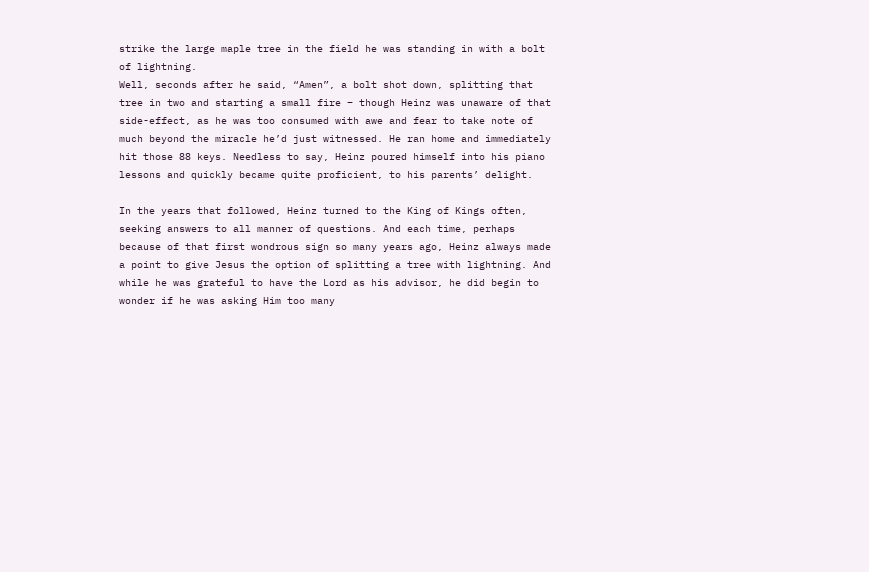strike the large maple tree in the field he was standing in with a bolt of lightning.
Well, seconds after he said, “Amen”, a bolt shot down, splitting that tree in two and starting a small fire – though Heinz was unaware of that side-effect, as he was too consumed with awe and fear to take note of much beyond the miracle he’d just witnessed. He ran home and immediately hit those 88 keys. Needless to say, Heinz poured himself into his piano lessons and quickly became quite proficient, to his parents’ delight.

In the years that followed, Heinz turned to the King of Kings often, seeking answers to all manner of questions. And each time, perhaps because of that first wondrous sign so many years ago, Heinz always made a point to give Jesus the option of splitting a tree with lightning. And while he was grateful to have the Lord as his advisor, he did begin to wonder if he was asking Him too many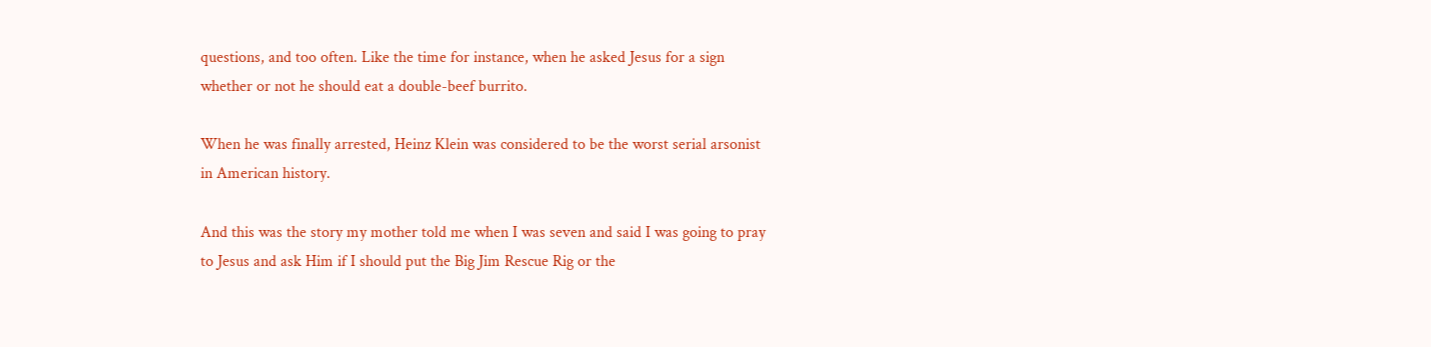questions, and too often. Like the time for instance, when he asked Jesus for a sign whether or not he should eat a double-beef burrito.

When he was finally arrested, Heinz Klein was considered to be the worst serial arsonist in American history.

And this was the story my mother told me when I was seven and said I was going to pray to Jesus and ask Him if I should put the Big Jim Rescue Rig or the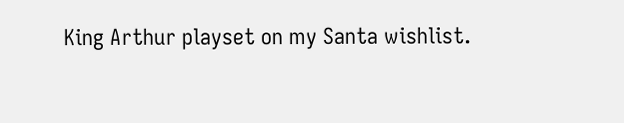King Arthur playset on my Santa wishlist.